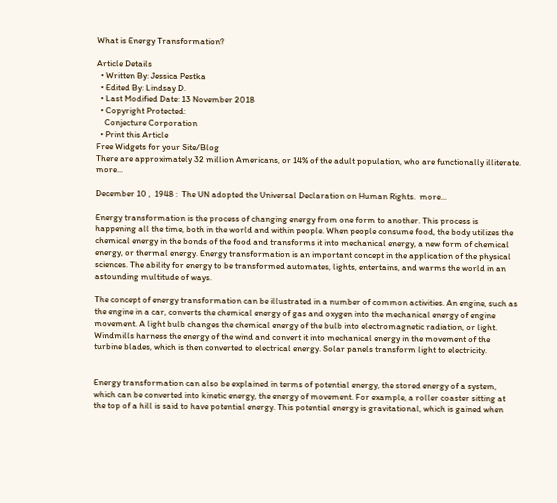What is Energy Transformation?

Article Details
  • Written By: Jessica Pestka
  • Edited By: Lindsay D.
  • Last Modified Date: 13 November 2018
  • Copyright Protected:
    Conjecture Corporation
  • Print this Article
Free Widgets for your Site/Blog
There are approximately 32 million Americans, or 14% of the adult population, who are functionally illiterate.  more...

December 10 ,  1948 :  The UN adopted the Universal Declaration on Human Rights.  more...

Energy transformation is the process of changing energy from one form to another. This process is happening all the time, both in the world and within people. When people consume food, the body utilizes the chemical energy in the bonds of the food and transforms it into mechanical energy, a new form of chemical energy, or thermal energy. Energy transformation is an important concept in the application of the physical sciences. The ability for energy to be transformed automates, lights, entertains, and warms the world in an astounding multitude of ways.

The concept of energy transformation can be illustrated in a number of common activities. An engine, such as the engine in a car, converts the chemical energy of gas and oxygen into the mechanical energy of engine movement. A light bulb changes the chemical energy of the bulb into electromagnetic radiation, or light. Windmills harness the energy of the wind and convert it into mechanical energy in the movement of the turbine blades, which is then converted to electrical energy. Solar panels transform light to electricity.


Energy transformation can also be explained in terms of potential energy, the stored energy of a system, which can be converted into kinetic energy, the energy of movement. For example, a roller coaster sitting at the top of a hill is said to have potential energy. This potential energy is gravitational, which is gained when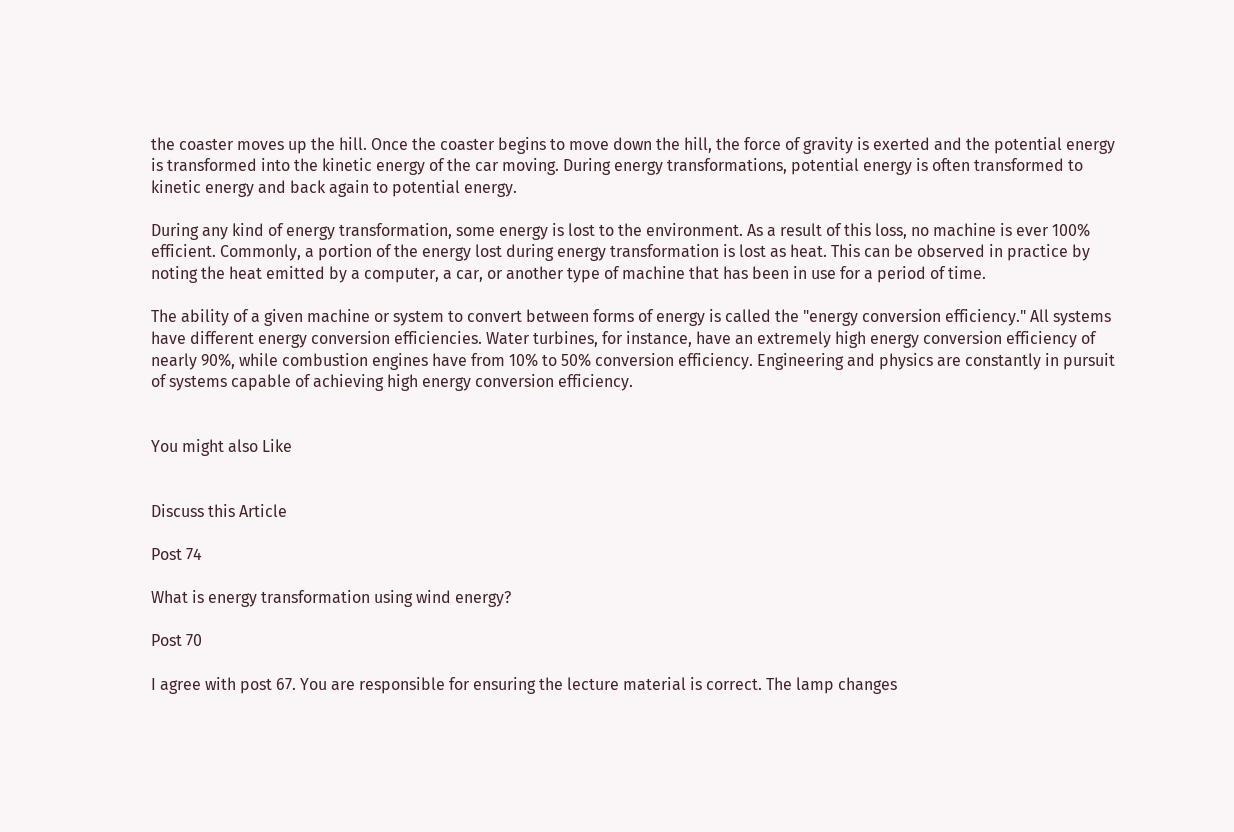the coaster moves up the hill. Once the coaster begins to move down the hill, the force of gravity is exerted and the potential energy is transformed into the kinetic energy of the car moving. During energy transformations, potential energy is often transformed to kinetic energy and back again to potential energy.

During any kind of energy transformation, some energy is lost to the environment. As a result of this loss, no machine is ever 100% efficient. Commonly, a portion of the energy lost during energy transformation is lost as heat. This can be observed in practice by noting the heat emitted by a computer, a car, or another type of machine that has been in use for a period of time.

The ability of a given machine or system to convert between forms of energy is called the "energy conversion efficiency." All systems have different energy conversion efficiencies. Water turbines, for instance, have an extremely high energy conversion efficiency of nearly 90%, while combustion engines have from 10% to 50% conversion efficiency. Engineering and physics are constantly in pursuit of systems capable of achieving high energy conversion efficiency.


You might also Like


Discuss this Article

Post 74

What is energy transformation using wind energy?

Post 70

I agree with post 67. You are responsible for ensuring the lecture material is correct. The lamp changes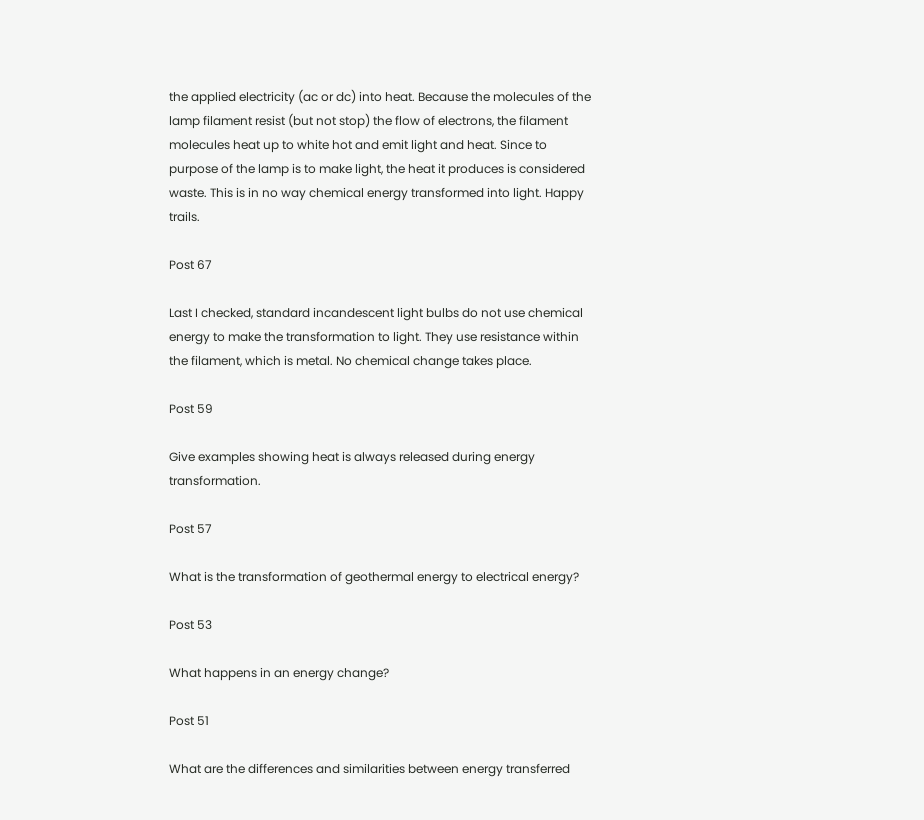the applied electricity (ac or dc) into heat. Because the molecules of the lamp filament resist (but not stop) the flow of electrons, the filament molecules heat up to white hot and emit light and heat. Since to purpose of the lamp is to make light, the heat it produces is considered waste. This is in no way chemical energy transformed into light. Happy trails.

Post 67

Last I checked, standard incandescent light bulbs do not use chemical energy to make the transformation to light. They use resistance within the filament, which is metal. No chemical change takes place.

Post 59

Give examples showing heat is always released during energy transformation.

Post 57

What is the transformation of geothermal energy to electrical energy?

Post 53

What happens in an energy change?

Post 51

What are the differences and similarities between energy transferred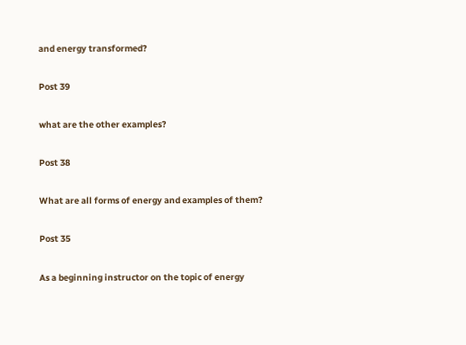and energy transformed?

Post 39

what are the other examples?

Post 38

What are all forms of energy and examples of them?

Post 35

As a beginning instructor on the topic of energy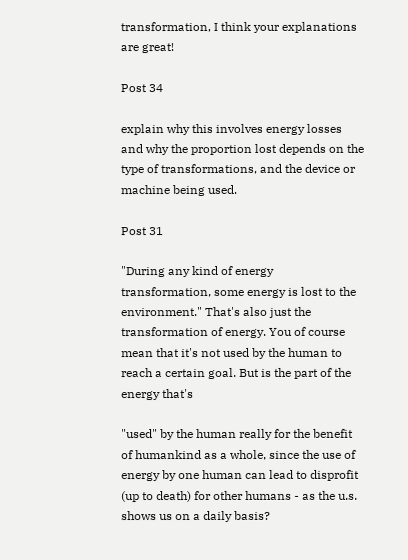transformation, I think your explanations are great!

Post 34

explain why this involves energy losses and why the proportion lost depends on the type of transformations, and the device or machine being used.

Post 31

"During any kind of energy transformation, some energy is lost to the environment." That's also just the transformation of energy. You of course mean that it's not used by the human to reach a certain goal. But is the part of the energy that's

"used" by the human really for the benefit of humankind as a whole, since the use of energy by one human can lead to disprofit (up to death) for other humans - as the u.s. shows us on a daily basis?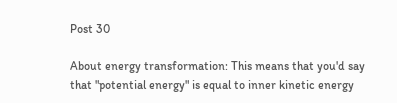Post 30

About energy transformation: This means that you'd say that "potential energy" is equal to inner kinetic energy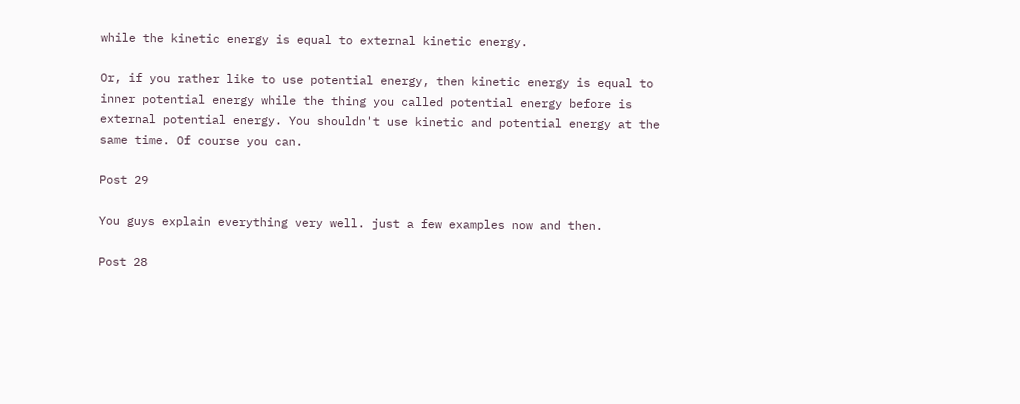while the kinetic energy is equal to external kinetic energy.

Or, if you rather like to use potential energy, then kinetic energy is equal to inner potential energy while the thing you called potential energy before is external potential energy. You shouldn't use kinetic and potential energy at the same time. Of course you can.

Post 29

You guys explain everything very well. just a few examples now and then.

Post 28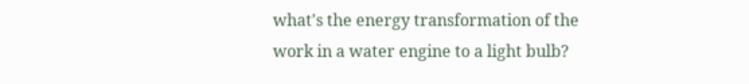what's the energy transformation of the work in a water engine to a light bulb?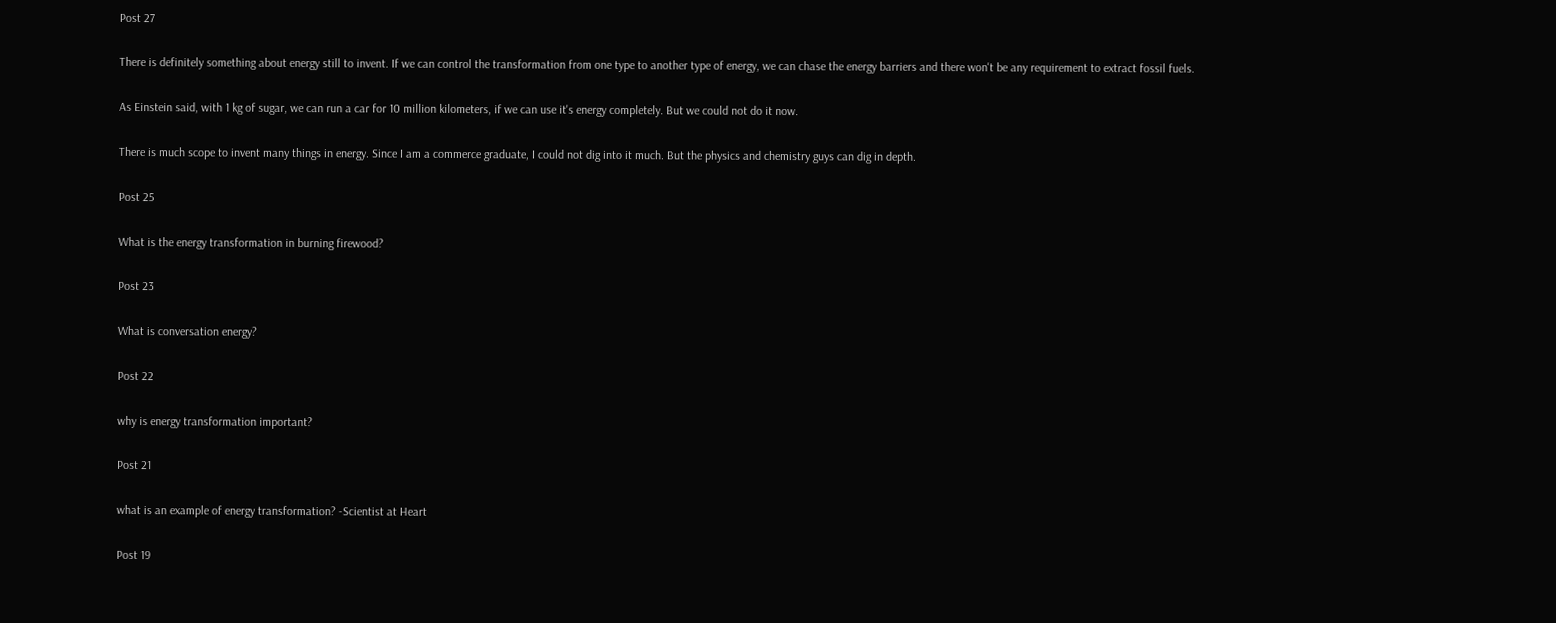Post 27

There is definitely something about energy still to invent. If we can control the transformation from one type to another type of energy, we can chase the energy barriers and there won't be any requirement to extract fossil fuels.

As Einstein said, with 1 kg of sugar, we can run a car for 10 million kilometers, if we can use it's energy completely. But we could not do it now.

There is much scope to invent many things in energy. Since I am a commerce graduate, I could not dig into it much. But the physics and chemistry guys can dig in depth.

Post 25

What is the energy transformation in burning firewood?

Post 23

What is conversation energy?

Post 22

why is energy transformation important?

Post 21

what is an example of energy transformation? -Scientist at Heart

Post 19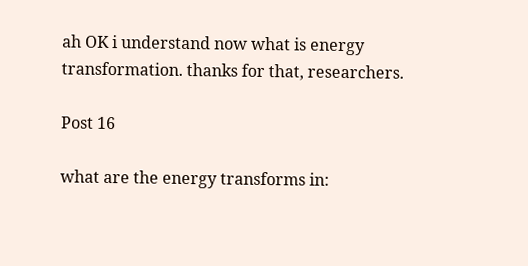ah OK i understand now what is energy transformation. thanks for that, researchers.

Post 16

what are the energy transforms in: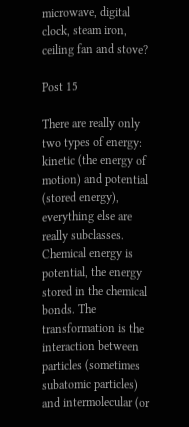microwave, digital clock, steam iron, ceiling fan and stove?

Post 15

There are really only two types of energy: kinetic (the energy of motion) and potential (stored energy), everything else are really subclasses. Chemical energy is potential, the energy stored in the chemical bonds. The transformation is the interaction between particles (sometimes subatomic particles) and intermolecular (or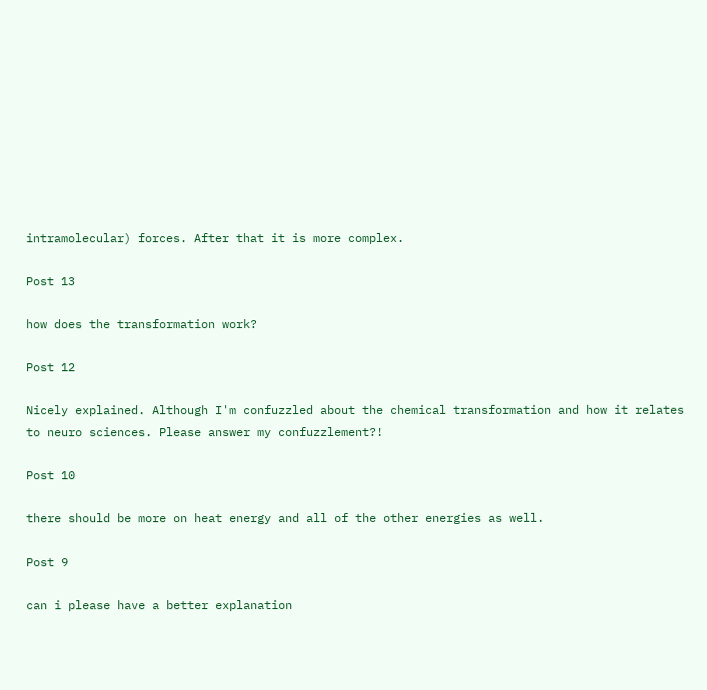intramolecular) forces. After that it is more complex.

Post 13

how does the transformation work?

Post 12

Nicely explained. Although I'm confuzzled about the chemical transformation and how it relates to neuro sciences. Please answer my confuzzlement?!

Post 10

there should be more on heat energy and all of the other energies as well.

Post 9

can i please have a better explanation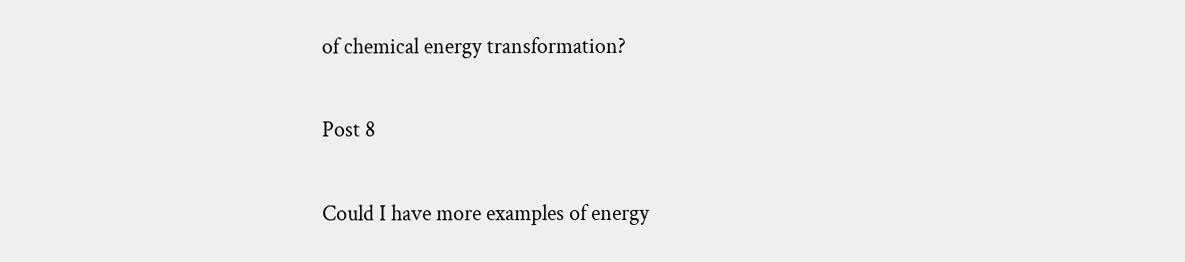of chemical energy transformation?

Post 8

Could I have more examples of energy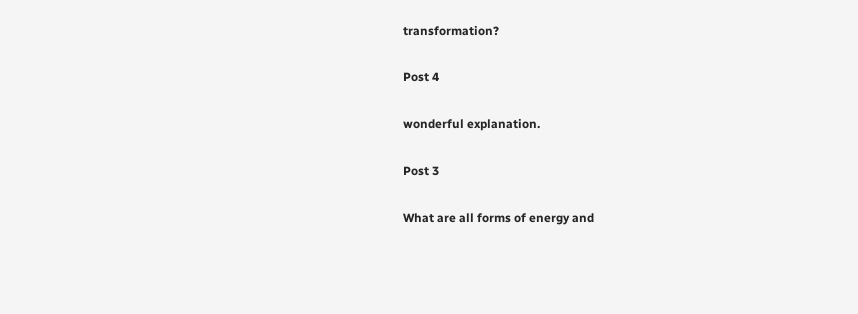transformation?

Post 4

wonderful explanation.

Post 3

What are all forms of energy and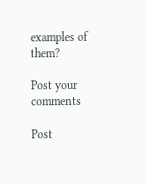examples of them?

Post your comments

Post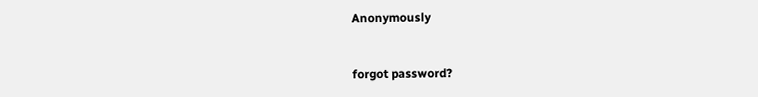Anonymously


forgot password?